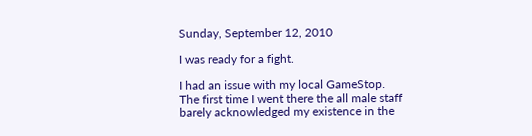Sunday, September 12, 2010

I was ready for a fight.

I had an issue with my local GameStop. The first time I went there the all male staff barely acknowledged my existence in the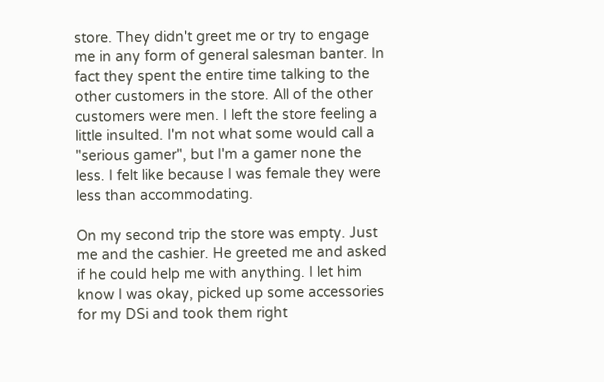store. They didn't greet me or try to engage me in any form of general salesman banter. In fact they spent the entire time talking to the other customers in the store. All of the other customers were men. I left the store feeling a little insulted. I'm not what some would call a "serious gamer", but I'm a gamer none the less. I felt like because I was female they were less than accommodating.

On my second trip the store was empty. Just me and the cashier. He greeted me and asked if he could help me with anything. I let him know I was okay, picked up some accessories for my DSi and took them right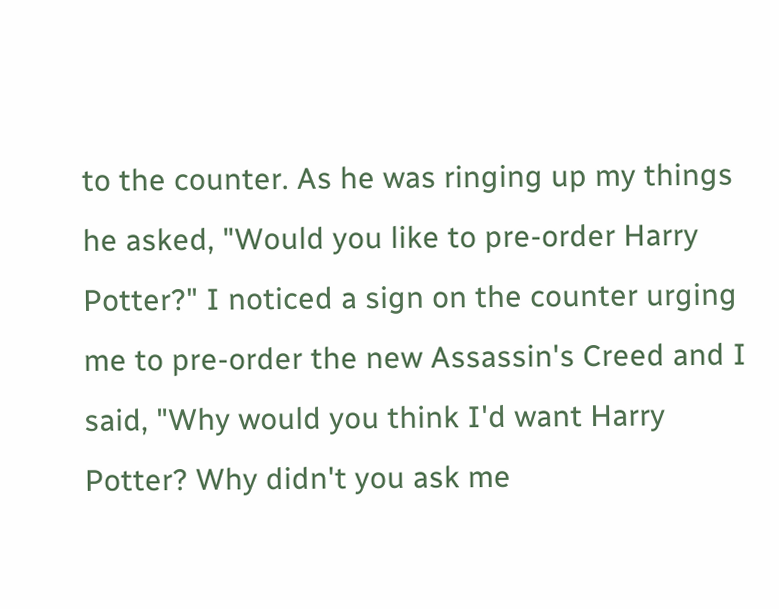to the counter. As he was ringing up my things he asked, "Would you like to pre-order Harry Potter?" I noticed a sign on the counter urging me to pre-order the new Assassin's Creed and I said, "Why would you think I'd want Harry Potter? Why didn't you ask me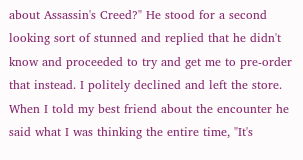about Assassin's Creed?" He stood for a second looking sort of stunned and replied that he didn't know and proceeded to try and get me to pre-order that instead. I politely declined and left the store. When I told my best friend about the encounter he said what I was thinking the entire time, "It's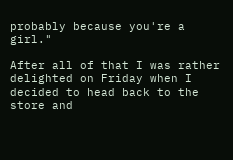probably because you're a girl."

After all of that I was rather delighted on Friday when I decided to head back to the store and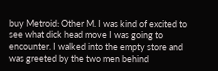buy Metroid: Other M. I was kind of excited to see what dick head move I was going to encounter. I walked into the empty store and was greeted by the two men behind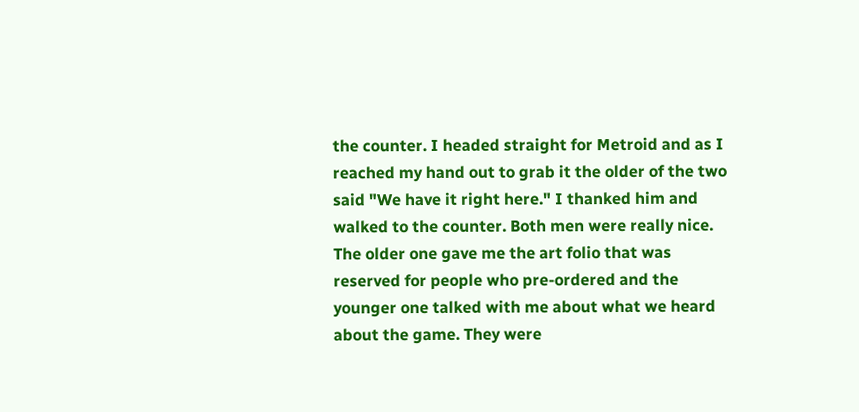the counter. I headed straight for Metroid and as I reached my hand out to grab it the older of the two said "We have it right here." I thanked him and walked to the counter. Both men were really nice. The older one gave me the art folio that was reserved for people who pre-ordered and the younger one talked with me about what we heard about the game. They were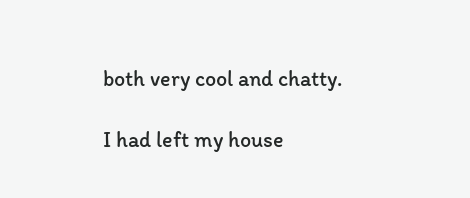both very cool and chatty.

I had left my house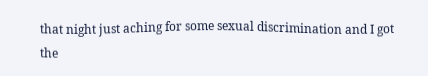that night just aching for some sexual discrimination and I got the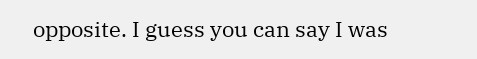opposite. I guess you can say I was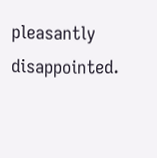pleasantly disappointed.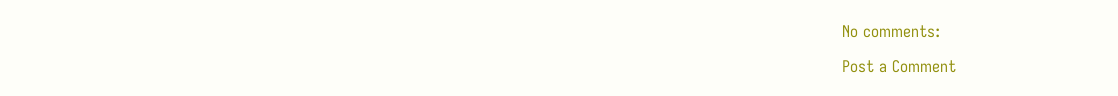No comments:

Post a Comment